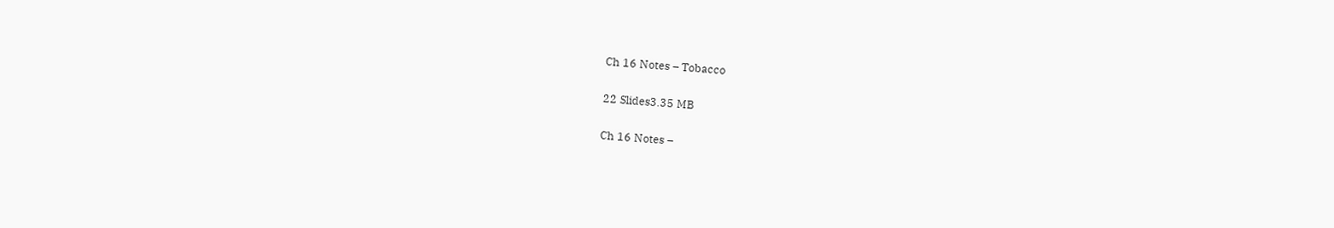Ch 16 Notes – Tobacco

22 Slides3.35 MB

Ch 16 Notes –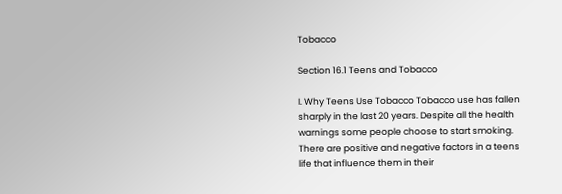Tobacco

Section 16.1 Teens and Tobacco

I. Why Teens Use Tobacco Tobacco use has fallen sharply in the last 20 years. Despite all the health warnings some people choose to start smoking. There are positive and negative factors in a teens life that influence them in their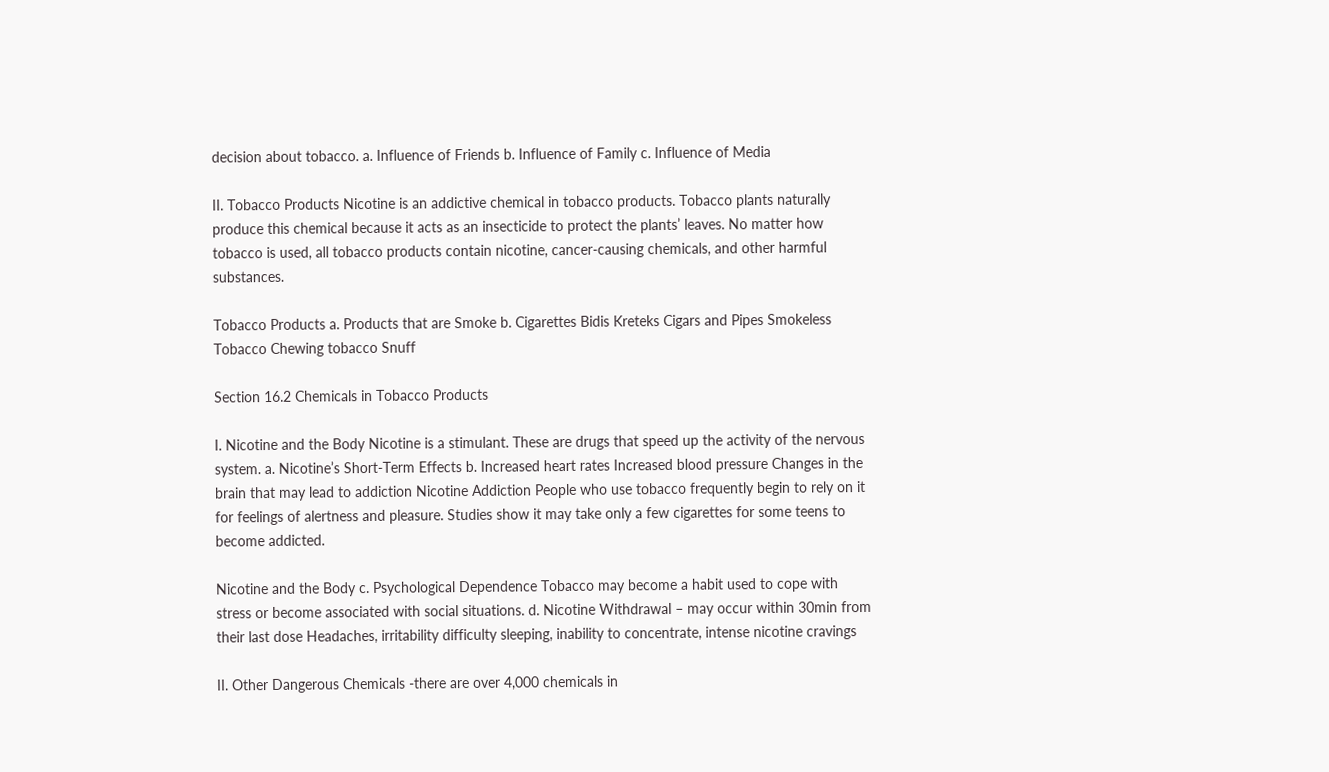decision about tobacco. a. Influence of Friends b. Influence of Family c. Influence of Media

II. Tobacco Products Nicotine is an addictive chemical in tobacco products. Tobacco plants naturally produce this chemical because it acts as an insecticide to protect the plants’ leaves. No matter how tobacco is used, all tobacco products contain nicotine, cancer-causing chemicals, and other harmful substances.

Tobacco Products a. Products that are Smoke b. Cigarettes Bidis Kreteks Cigars and Pipes Smokeless Tobacco Chewing tobacco Snuff

Section 16.2 Chemicals in Tobacco Products

I. Nicotine and the Body Nicotine is a stimulant. These are drugs that speed up the activity of the nervous system. a. Nicotine’s Short-Term Effects b. Increased heart rates Increased blood pressure Changes in the brain that may lead to addiction Nicotine Addiction People who use tobacco frequently begin to rely on it for feelings of alertness and pleasure. Studies show it may take only a few cigarettes for some teens to become addicted.

Nicotine and the Body c. Psychological Dependence Tobacco may become a habit used to cope with stress or become associated with social situations. d. Nicotine Withdrawal – may occur within 30min from their last dose Headaches, irritability difficulty sleeping, inability to concentrate, intense nicotine cravings

II. Other Dangerous Chemicals -there are over 4,000 chemicals in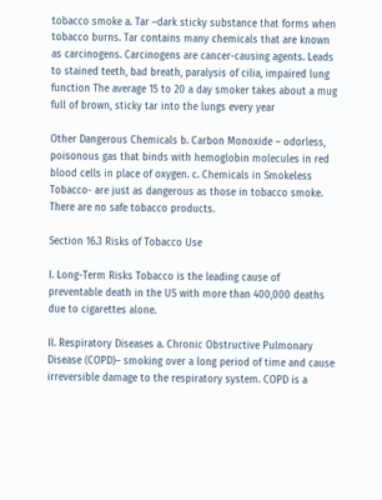tobacco smoke a. Tar –dark sticky substance that forms when tobacco burns. Tar contains many chemicals that are known as carcinogens. Carcinogens are cancer-causing agents. Leads to stained teeth, bad breath, paralysis of cilia, impaired lung function The average 15 to 20 a day smoker takes about a mug full of brown, sticky tar into the lungs every year

Other Dangerous Chemicals b. Carbon Monoxide – odorless, poisonous gas that binds with hemoglobin molecules in red blood cells in place of oxygen. c. Chemicals in Smokeless Tobacco- are just as dangerous as those in tobacco smoke. There are no safe tobacco products.

Section 16.3 Risks of Tobacco Use

I. Long-Term Risks Tobacco is the leading cause of preventable death in the US with more than 400,000 deaths due to cigarettes alone.

II. Respiratory Diseases a. Chronic Obstructive Pulmonary Disease (COPD)– smoking over a long period of time and cause irreversible damage to the respiratory system. COPD is a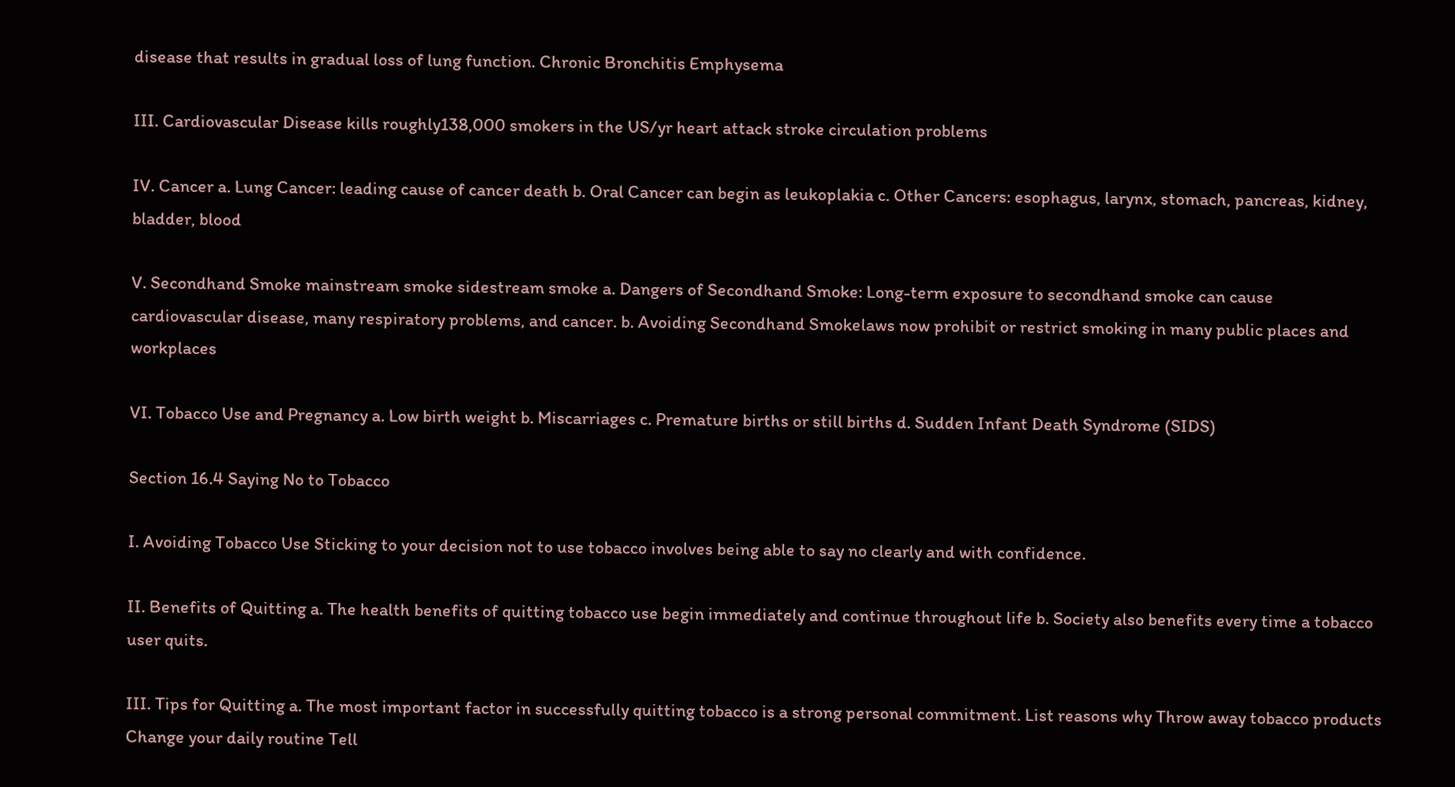disease that results in gradual loss of lung function. Chronic Bronchitis Emphysema

III. Cardiovascular Disease kills roughly138,000 smokers in the US/yr heart attack stroke circulation problems

IV. Cancer a. Lung Cancer: leading cause of cancer death b. Oral Cancer can begin as leukoplakia c. Other Cancers: esophagus, larynx, stomach, pancreas, kidney, bladder, blood

V. Secondhand Smoke mainstream smoke sidestream smoke a. Dangers of Secondhand Smoke: Long-term exposure to secondhand smoke can cause cardiovascular disease, many respiratory problems, and cancer. b. Avoiding Secondhand Smokelaws now prohibit or restrict smoking in many public places and workplaces

VI. Tobacco Use and Pregnancy a. Low birth weight b. Miscarriages c. Premature births or still births d. Sudden Infant Death Syndrome (SIDS)

Section 16.4 Saying No to Tobacco

I. Avoiding Tobacco Use Sticking to your decision not to use tobacco involves being able to say no clearly and with confidence.

II. Benefits of Quitting a. The health benefits of quitting tobacco use begin immediately and continue throughout life b. Society also benefits every time a tobacco user quits.

III. Tips for Quitting a. The most important factor in successfully quitting tobacco is a strong personal commitment. List reasons why Throw away tobacco products Change your daily routine Tell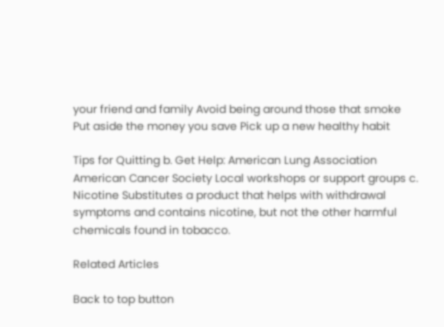your friend and family Avoid being around those that smoke Put aside the money you save Pick up a new healthy habit

Tips for Quitting b. Get Help: American Lung Association American Cancer Society Local workshops or support groups c. Nicotine Substitutes a product that helps with withdrawal symptoms and contains nicotine, but not the other harmful chemicals found in tobacco.

Related Articles

Back to top button